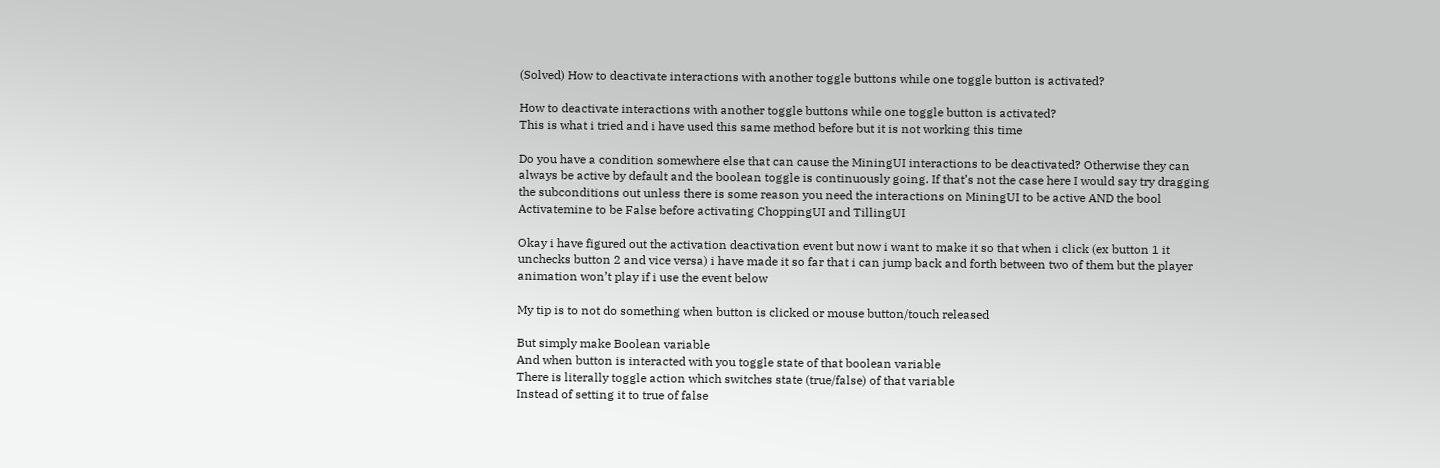(Solved) How to deactivate interactions with another toggle buttons while one toggle button is activated?

How to deactivate interactions with another toggle buttons while one toggle button is activated?
This is what i tried and i have used this same method before but it is not working this time

Do you have a condition somewhere else that can cause the MiningUI interactions to be deactivated? Otherwise they can always be active by default and the boolean toggle is continuously going. If that’s not the case here I would say try dragging the subconditions out unless there is some reason you need the interactions on MiningUI to be active AND the bool Activatemine to be False before activating ChoppingUI and TillingUI

Okay i have figured out the activation deactivation event but now i want to make it so that when i click (ex button 1 it unchecks button 2 and vice versa) i have made it so far that i can jump back and forth between two of them but the player animation won’t play if i use the event below

My tip is to not do something when button is clicked or mouse button/touch released

But simply make Boolean variable
And when button is interacted with you toggle state of that boolean variable
There is literally toggle action which switches state (true/false) of that variable
Instead of setting it to true of false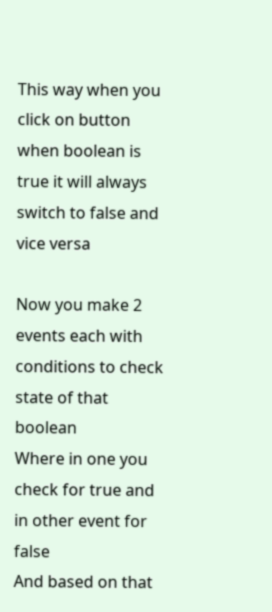This way when you click on button when boolean is true it will always switch to false and vice versa

Now you make 2 events each with conditions to check state of that boolean
Where in one you check for true and in other event for false
And based on that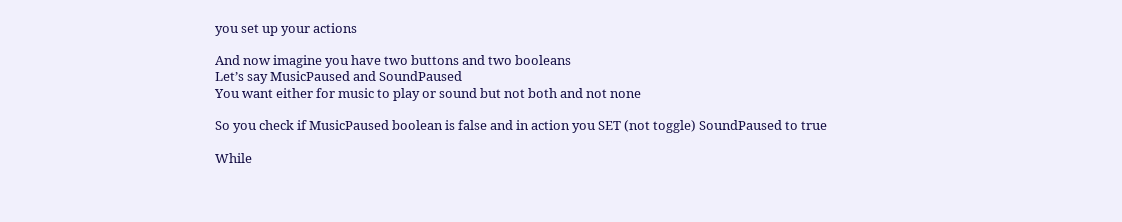you set up your actions

And now imagine you have two buttons and two booleans
Let’s say MusicPaused and SoundPaused
You want either for music to play or sound but not both and not none

So you check if MusicPaused boolean is false and in action you SET (not toggle) SoundPaused to true

While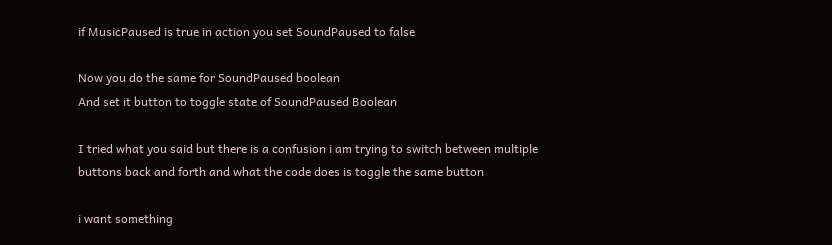if MusicPaused is true in action you set SoundPaused to false

Now you do the same for SoundPaused boolean
And set it button to toggle state of SoundPaused Boolean

I tried what you said but there is a confusion i am trying to switch between multiple buttons back and forth and what the code does is toggle the same button

i want something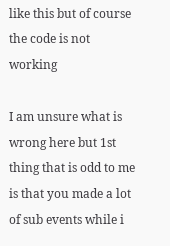like this but of course the code is not working

I am unsure what is wrong here but 1st thing that is odd to me is that you made a lot of sub events while i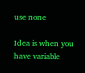use none

Idea is when you have variable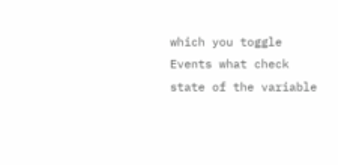which you toggle
Events what check state of the variable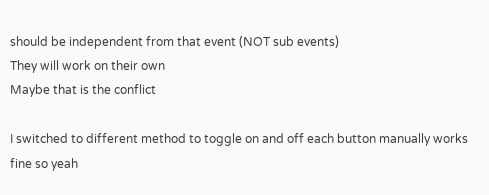should be independent from that event (NOT sub events)
They will work on their own
Maybe that is the conflict

I switched to different method to toggle on and off each button manually works fine so yeah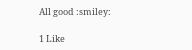All good :smiley:

1 Like